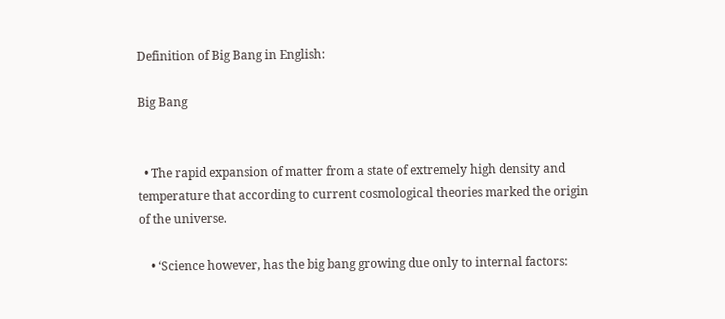Definition of Big Bang in English:

Big Bang


  • The rapid expansion of matter from a state of extremely high density and temperature that according to current cosmological theories marked the origin of the universe.

    • ‘Science however, has the big bang growing due only to internal factors: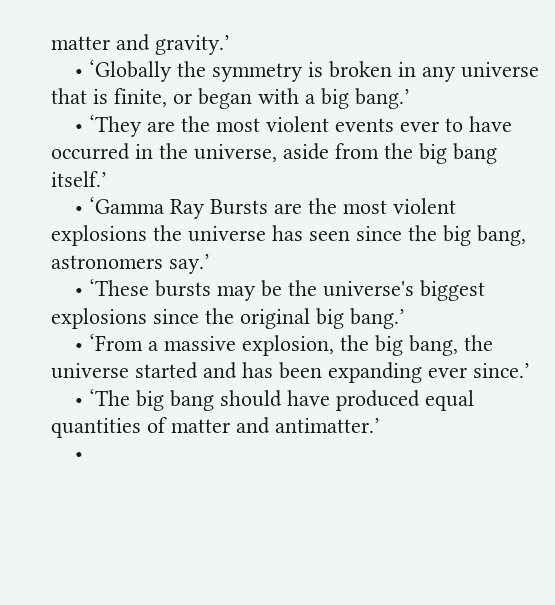matter and gravity.’
    • ‘Globally the symmetry is broken in any universe that is finite, or began with a big bang.’
    • ‘They are the most violent events ever to have occurred in the universe, aside from the big bang itself.’
    • ‘Gamma Ray Bursts are the most violent explosions the universe has seen since the big bang, astronomers say.’
    • ‘These bursts may be the universe's biggest explosions since the original big bang.’
    • ‘From a massive explosion, the big bang, the universe started and has been expanding ever since.’
    • ‘The big bang should have produced equal quantities of matter and antimatter.’
    •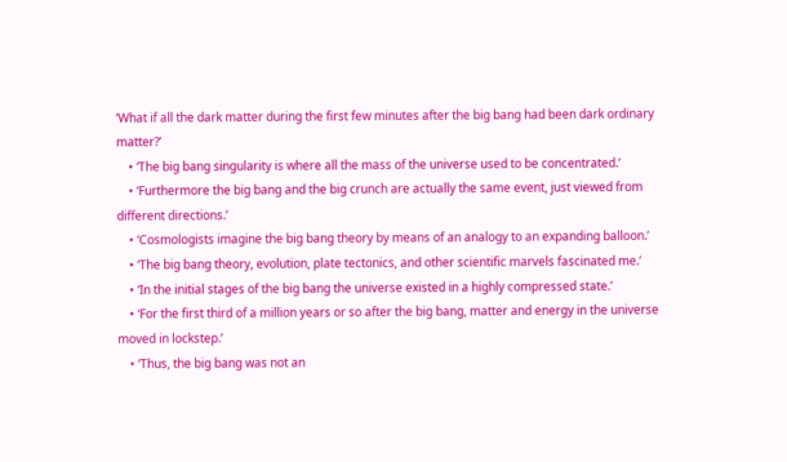‘What if all the dark matter during the first few minutes after the big bang had been dark ordinary matter?’
    • ‘The big bang singularity is where all the mass of the universe used to be concentrated.’
    • ‘Furthermore the big bang and the big crunch are actually the same event, just viewed from different directions.’
    • ‘Cosmologists imagine the big bang theory by means of an analogy to an expanding balloon.’
    • ‘The big bang theory, evolution, plate tectonics, and other scientific marvels fascinated me.’
    • ‘In the initial stages of the big bang the universe existed in a highly compressed state.’
    • ‘For the first third of a million years or so after the big bang, matter and energy in the universe moved in lockstep.’
    • ‘Thus, the big bang was not an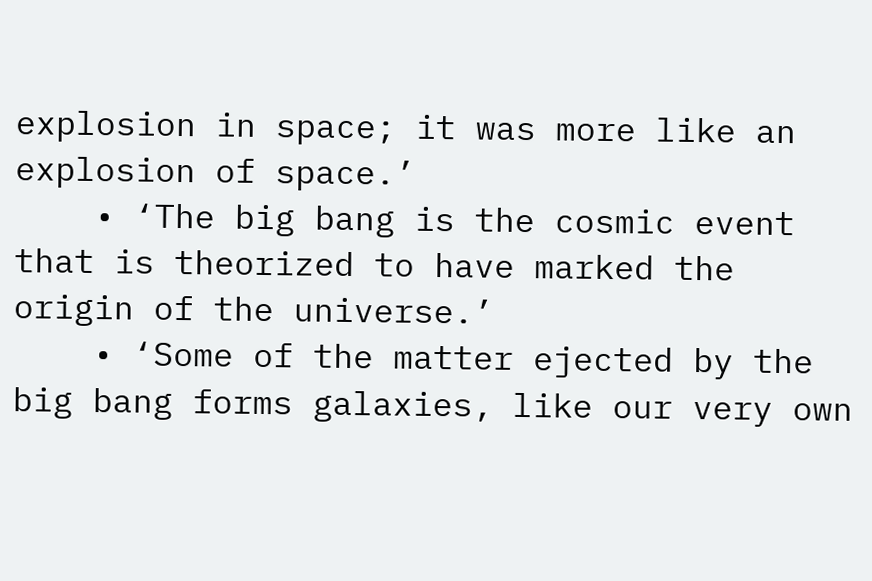explosion in space; it was more like an explosion of space.’
    • ‘The big bang is the cosmic event that is theorized to have marked the origin of the universe.’
    • ‘Some of the matter ejected by the big bang forms galaxies, like our very own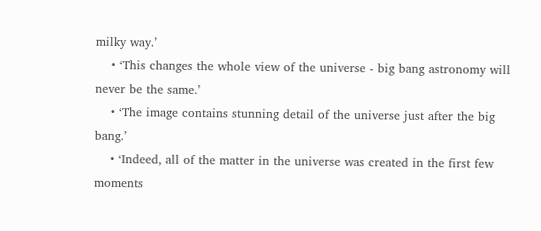milky way.’
    • ‘This changes the whole view of the universe - big bang astronomy will never be the same.’
    • ‘The image contains stunning detail of the universe just after the big bang.’
    • ‘Indeed, all of the matter in the universe was created in the first few moments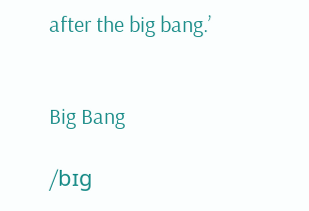after the big bang.’


Big Bang

/bɪɡ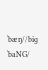ˈbæŋ//biɡ ˈbaNG/